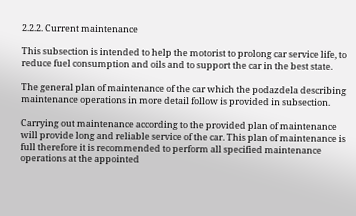2.2.2. Current maintenance

This subsection is intended to help the motorist to prolong car service life, to reduce fuel consumption and oils and to support the car in the best state.

The general plan of maintenance of the car which the podazdela describing maintenance operations in more detail follow is provided in subsection.

Carrying out maintenance according to the provided plan of maintenance will provide long and reliable service of the car. This plan of maintenance is full therefore it is recommended to perform all specified maintenance operations at the appointed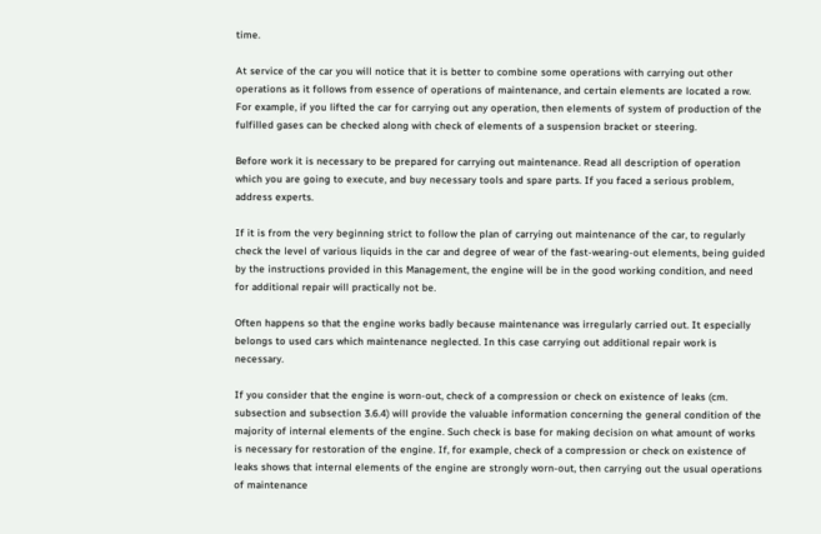time.

At service of the car you will notice that it is better to combine some operations with carrying out other operations as it follows from essence of operations of maintenance, and certain elements are located a row. For example, if you lifted the car for carrying out any operation, then elements of system of production of the fulfilled gases can be checked along with check of elements of a suspension bracket or steering.

Before work it is necessary to be prepared for carrying out maintenance. Read all description of operation which you are going to execute, and buy necessary tools and spare parts. If you faced a serious problem, address experts.

If it is from the very beginning strict to follow the plan of carrying out maintenance of the car, to regularly check the level of various liquids in the car and degree of wear of the fast-wearing-out elements, being guided by the instructions provided in this Management, the engine will be in the good working condition, and need for additional repair will practically not be.

Often happens so that the engine works badly because maintenance was irregularly carried out. It especially belongs to used cars which maintenance neglected. In this case carrying out additional repair work is necessary.

If you consider that the engine is worn-out, check of a compression or check on existence of leaks (cm. subsection and subsection 3.6.4) will provide the valuable information concerning the general condition of the majority of internal elements of the engine. Such check is base for making decision on what amount of works is necessary for restoration of the engine. If, for example, check of a compression or check on existence of leaks shows that internal elements of the engine are strongly worn-out, then carrying out the usual operations of maintenance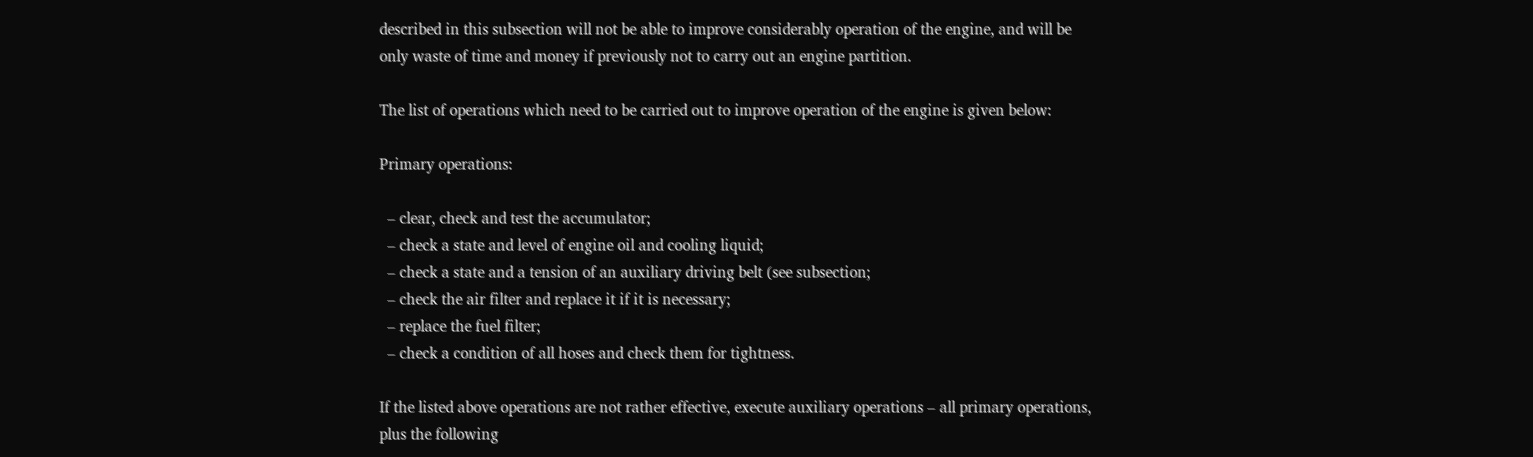described in this subsection will not be able to improve considerably operation of the engine, and will be only waste of time and money if previously not to carry out an engine partition.

The list of operations which need to be carried out to improve operation of the engine is given below:

Primary operations:

  – clear, check and test the accumulator;
  – check a state and level of engine oil and cooling liquid;
  – check a state and a tension of an auxiliary driving belt (see subsection;
  – check the air filter and replace it if it is necessary;
  – replace the fuel filter;
  – check a condition of all hoses and check them for tightness.

If the listed above operations are not rather effective, execute auxiliary operations – all primary operations, plus the following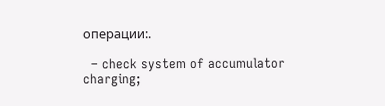операции:.

  – check system of accumulator charging;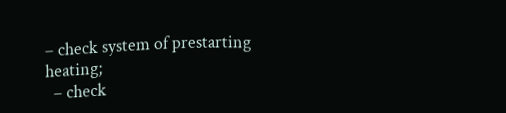– check system of prestarting heating;
  – check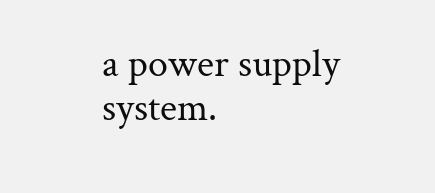a power supply system.